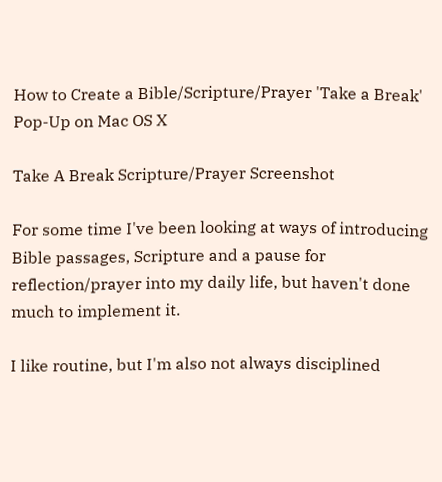How to Create a Bible/Scripture/Prayer 'Take a Break' Pop-Up on Mac OS X

Take A Break Scripture/Prayer Screenshot

For some time I've been looking at ways of introducing Bible passages, Scripture and a pause for reflection/prayer into my daily life, but haven't done much to implement it.

I like routine, but I'm also not always disciplined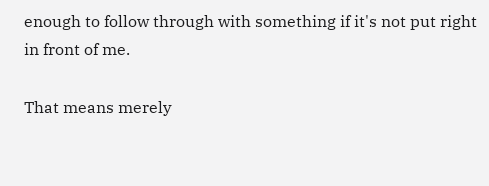enough to follow through with something if it's not put right in front of me.

That means merely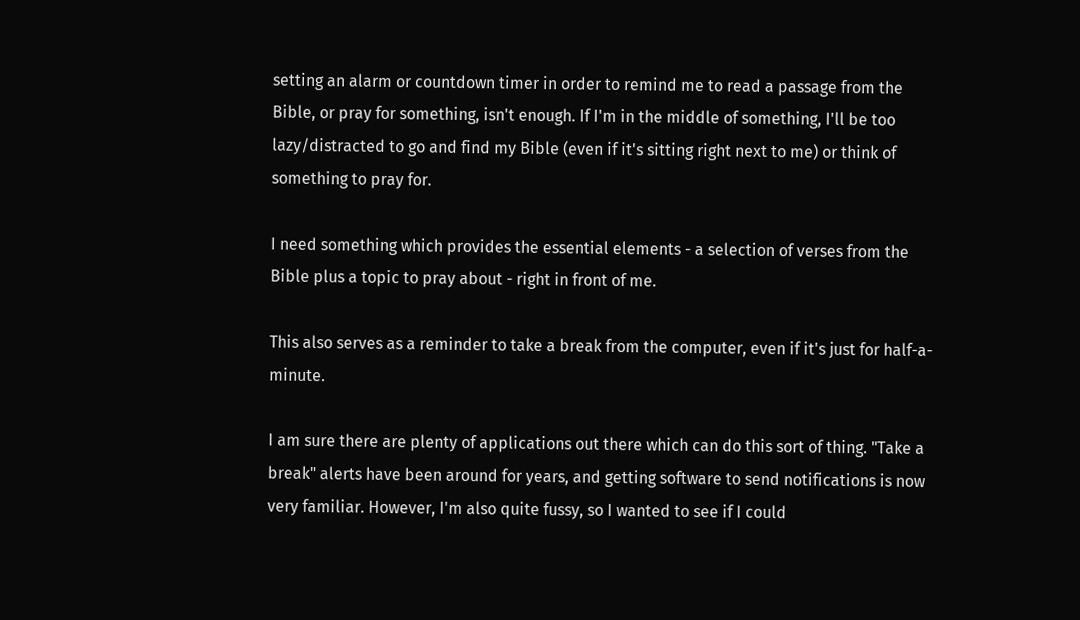setting an alarm or countdown timer in order to remind me to read a passage from the Bible, or pray for something, isn't enough. If I'm in the middle of something, I'll be too lazy/distracted to go and find my Bible (even if it's sitting right next to me) or think of something to pray for.

I need something which provides the essential elements - a selection of verses from the Bible plus a topic to pray about - right in front of me.

This also serves as a reminder to take a break from the computer, even if it's just for half-a-minute.

I am sure there are plenty of applications out there which can do this sort of thing. "Take a break" alerts have been around for years, and getting software to send notifications is now very familiar. However, I'm also quite fussy, so I wanted to see if I could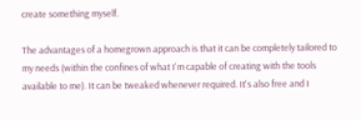create something myself.

The advantages of a homegrown approach is that it can be completely tailored to my needs (within the confines of what I'm capable of creating with the tools available to me). It can be tweaked whenever required. It's also free and I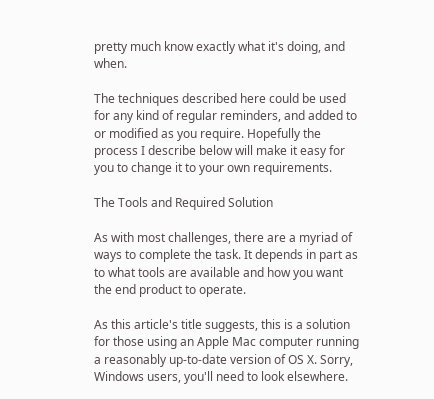pretty much know exactly what it's doing, and when.

The techniques described here could be used for any kind of regular reminders, and added to or modified as you require. Hopefully the process I describe below will make it easy for you to change it to your own requirements.

The Tools and Required Solution

As with most challenges, there are a myriad of ways to complete the task. It depends in part as to what tools are available and how you want the end product to operate.

As this article's title suggests, this is a solution for those using an Apple Mac computer running a reasonably up-to-date version of OS X. Sorry, Windows users, you'll need to look elsewhere.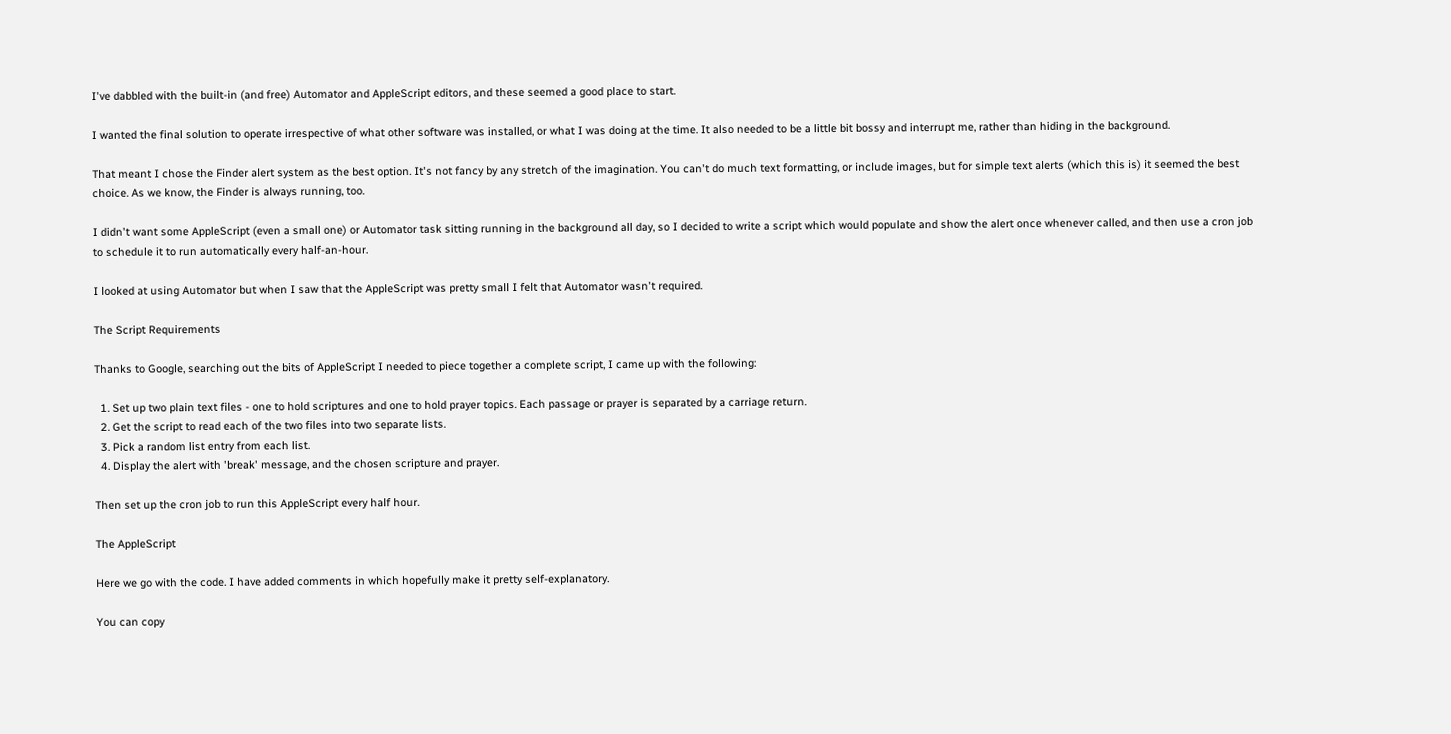I've dabbled with the built-in (and free) Automator and AppleScript editors, and these seemed a good place to start.

I wanted the final solution to operate irrespective of what other software was installed, or what I was doing at the time. It also needed to be a little bit bossy and interrupt me, rather than hiding in the background.

That meant I chose the Finder alert system as the best option. It's not fancy by any stretch of the imagination. You can't do much text formatting, or include images, but for simple text alerts (which this is) it seemed the best choice. As we know, the Finder is always running, too.

I didn't want some AppleScript (even a small one) or Automator task sitting running in the background all day, so I decided to write a script which would populate and show the alert once whenever called, and then use a cron job to schedule it to run automatically every half-an-hour.

I looked at using Automator but when I saw that the AppleScript was pretty small I felt that Automator wasn't required.

The Script Requirements

Thanks to Google, searching out the bits of AppleScript I needed to piece together a complete script, I came up with the following:

  1. Set up two plain text files - one to hold scriptures and one to hold prayer topics. Each passage or prayer is separated by a carriage return.
  2. Get the script to read each of the two files into two separate lists.
  3. Pick a random list entry from each list.
  4. Display the alert with 'break' message, and the chosen scripture and prayer.

Then set up the cron job to run this AppleScript every half hour.

The AppleScript

Here we go with the code. I have added comments in which hopefully make it pretty self-explanatory.

You can copy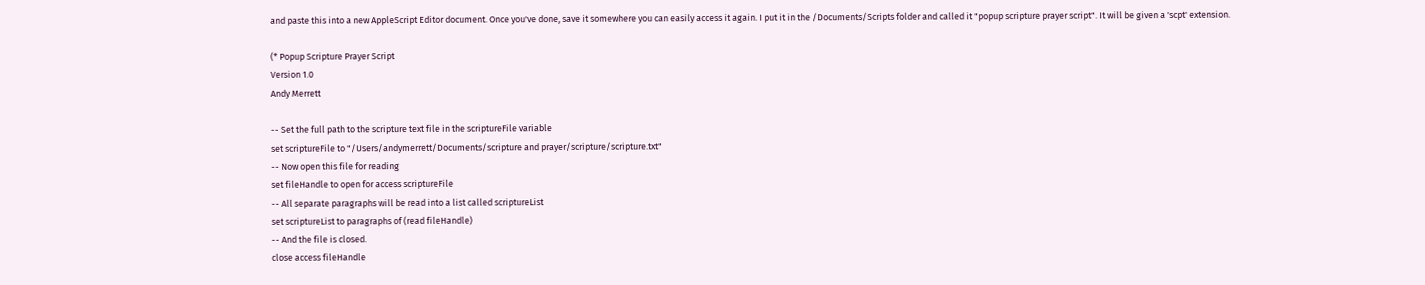and paste this into a new AppleScript Editor document. Once you've done, save it somewhere you can easily access it again. I put it in the /Documents/Scripts folder and called it "popup scripture prayer script". It will be given a 'scpt' extension.

(* Popup Scripture Prayer Script
Version 1.0
Andy Merrett

-- Set the full path to the scripture text file in the scriptureFile variable
set scriptureFile to "/Users/andymerrett/Documents/scripture and prayer/scripture/scripture.txt"
-- Now open this file for reading
set fileHandle to open for access scriptureFile
-- All separate paragraphs will be read into a list called scriptureList
set scriptureList to paragraphs of (read fileHandle)
-- And the file is closed.
close access fileHandle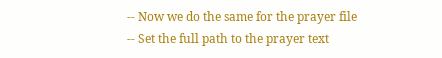-- Now we do the same for the prayer file
-- Set the full path to the prayer text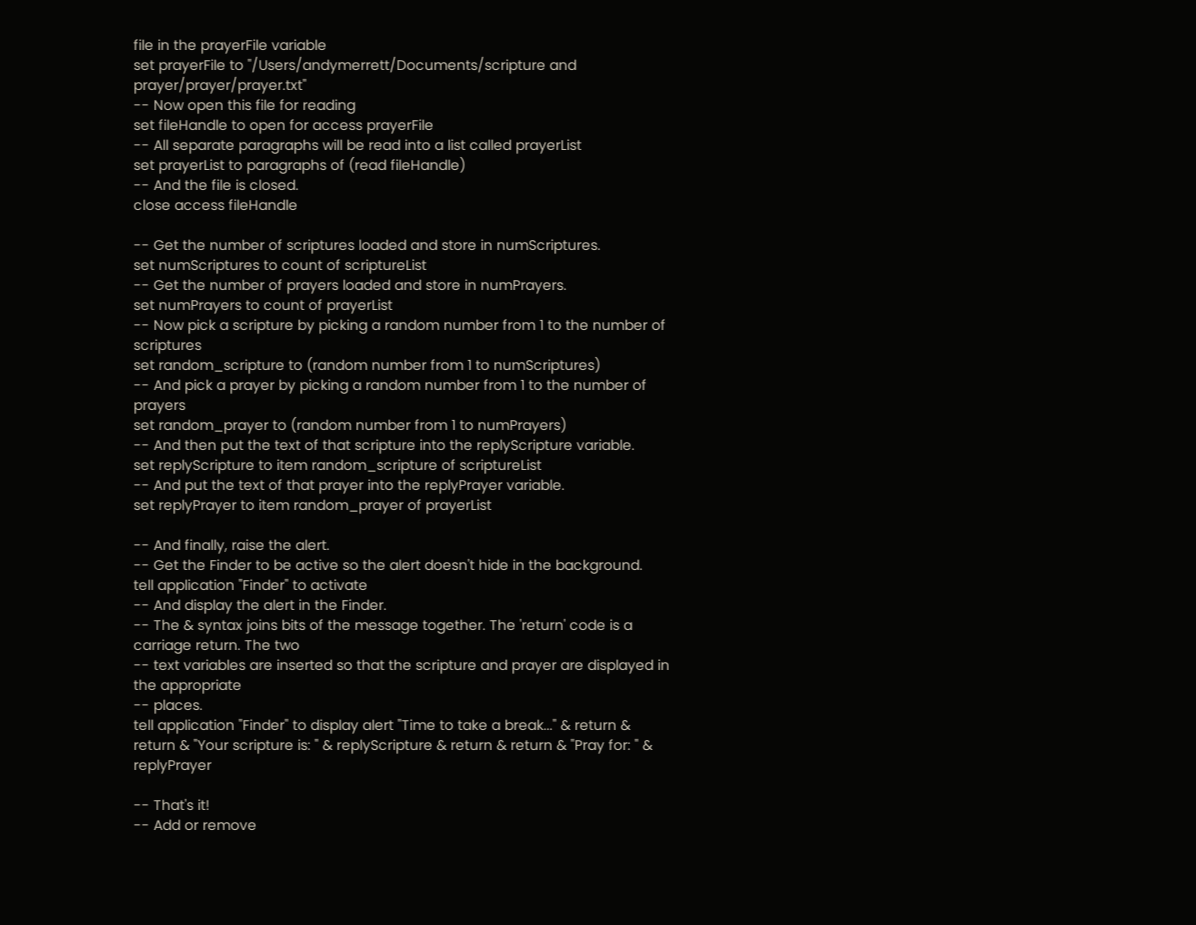file in the prayerFile variable
set prayerFile to "/Users/andymerrett/Documents/scripture and prayer/prayer/prayer.txt"
-- Now open this file for reading
set fileHandle to open for access prayerFile
-- All separate paragraphs will be read into a list called prayerList
set prayerList to paragraphs of (read fileHandle)
-- And the file is closed.
close access fileHandle

-- Get the number of scriptures loaded and store in numScriptures.
set numScriptures to count of scriptureList
-- Get the number of prayers loaded and store in numPrayers.
set numPrayers to count of prayerList
-- Now pick a scripture by picking a random number from 1 to the number of scriptures
set random_scripture to (random number from 1 to numScriptures)
-- And pick a prayer by picking a random number from 1 to the number of prayers
set random_prayer to (random number from 1 to numPrayers)
-- And then put the text of that scripture into the replyScripture variable.
set replyScripture to item random_scripture of scriptureList
-- And put the text of that prayer into the replyPrayer variable.
set replyPrayer to item random_prayer of prayerList

-- And finally, raise the alert.
-- Get the Finder to be active so the alert doesn't hide in the background.
tell application "Finder" to activate
-- And display the alert in the Finder.
-- The & syntax joins bits of the message together. The 'return' code is a carriage return. The two
-- text variables are inserted so that the scripture and prayer are displayed in the appropriate
-- places.
tell application "Finder" to display alert "Time to take a break..." & return & return & "Your scripture is: " & replyScripture & return & return & "Pray for: " & replyPrayer

-- That's it!
-- Add or remove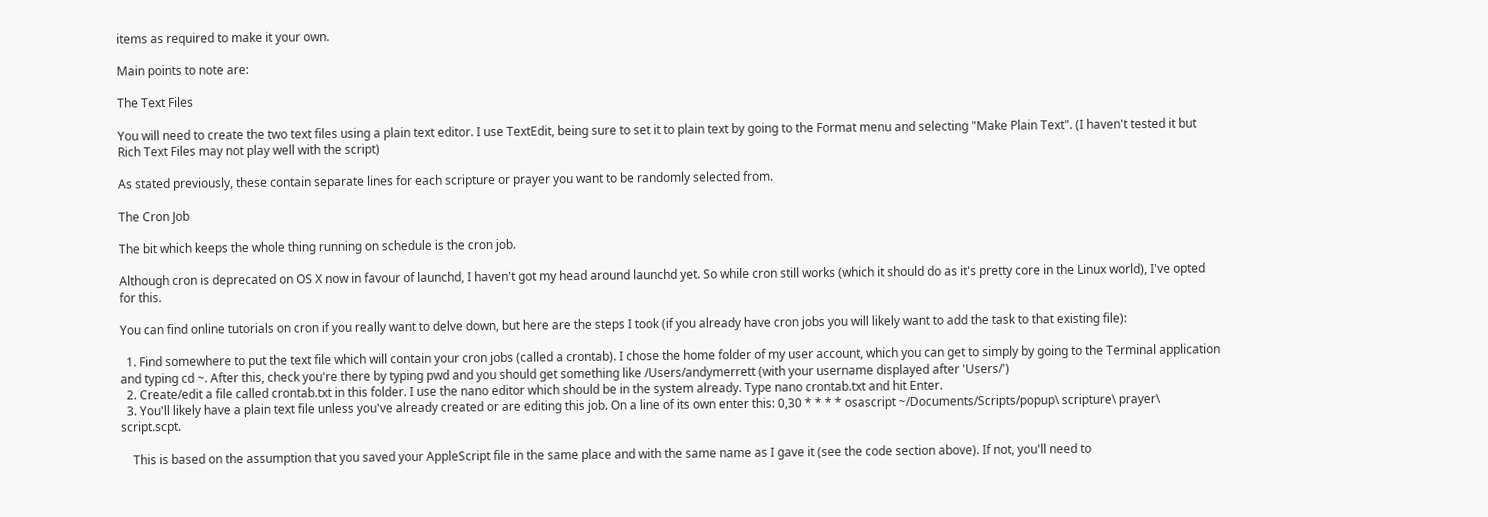items as required to make it your own.

Main points to note are:

The Text Files

You will need to create the two text files using a plain text editor. I use TextEdit, being sure to set it to plain text by going to the Format menu and selecting "Make Plain Text". (I haven't tested it but Rich Text Files may not play well with the script)

As stated previously, these contain separate lines for each scripture or prayer you want to be randomly selected from.

The Cron Job

The bit which keeps the whole thing running on schedule is the cron job.

Although cron is deprecated on OS X now in favour of launchd, I haven't got my head around launchd yet. So while cron still works (which it should do as it's pretty core in the Linux world), I've opted for this.

You can find online tutorials on cron if you really want to delve down, but here are the steps I took (if you already have cron jobs you will likely want to add the task to that existing file):

  1. Find somewhere to put the text file which will contain your cron jobs (called a crontab). I chose the home folder of my user account, which you can get to simply by going to the Terminal application and typing cd ~. After this, check you're there by typing pwd and you should get something like /Users/andymerrett (with your username displayed after 'Users/')
  2. Create/edit a file called crontab.txt in this folder. I use the nano editor which should be in the system already. Type nano crontab.txt and hit Enter.
  3. You'll likely have a plain text file unless you've already created or are editing this job. On a line of its own enter this: 0,30 * * * * osascript ~/Documents/Scripts/popup\ scripture\ prayer\ script.scpt.

    This is based on the assumption that you saved your AppleScript file in the same place and with the same name as I gave it (see the code section above). If not, you'll need to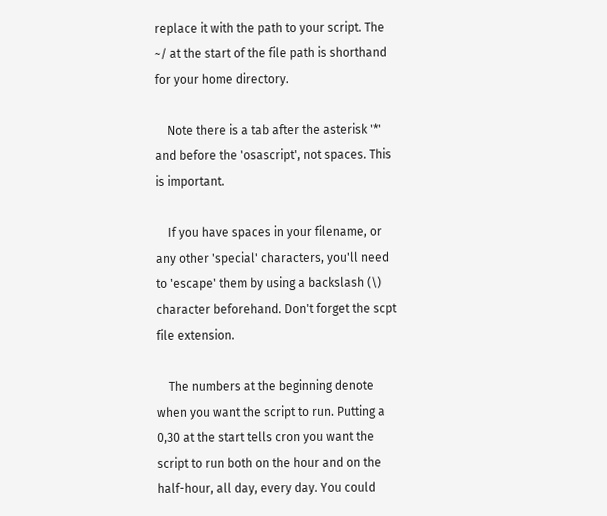replace it with the path to your script. The ~/ at the start of the file path is shorthand for your home directory.

    Note there is a tab after the asterisk '*' and before the 'osascript', not spaces. This is important.

    If you have spaces in your filename, or any other 'special' characters, you'll need to 'escape' them by using a backslash (\) character beforehand. Don't forget the scpt file extension.

    The numbers at the beginning denote when you want the script to run. Putting a 0,30 at the start tells cron you want the script to run both on the hour and on the half-hour, all day, every day. You could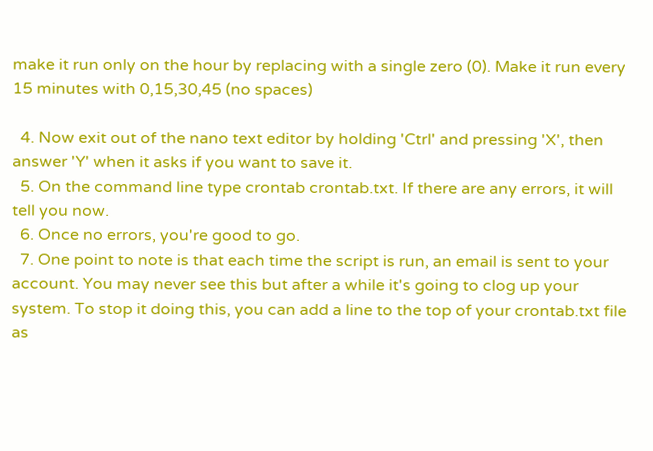make it run only on the hour by replacing with a single zero (0). Make it run every 15 minutes with 0,15,30,45 (no spaces)

  4. Now exit out of the nano text editor by holding 'Ctrl' and pressing 'X', then answer 'Y' when it asks if you want to save it.
  5. On the command line type crontab crontab.txt. If there are any errors, it will tell you now.
  6. Once no errors, you're good to go.
  7. One point to note is that each time the script is run, an email is sent to your account. You may never see this but after a while it's going to clog up your system. To stop it doing this, you can add a line to the top of your crontab.txt file as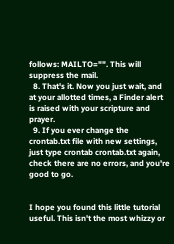follows: MAILTO="". This will suppress the mail.
  8. That's it. Now you just wait, and at your allotted times, a Finder alert is raised with your scripture and prayer.
  9. If you ever change the crontab.txt file with new settings, just type crontab crontab.txt again, check there are no errors, and you're good to go.


I hope you found this little tutorial useful. This isn't the most whizzy or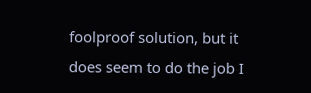foolproof solution, but it does seem to do the job I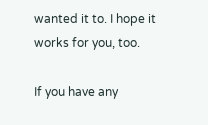wanted it to. I hope it works for you, too.

If you have any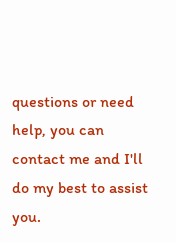questions or need help, you can contact me and I'll do my best to assist you.